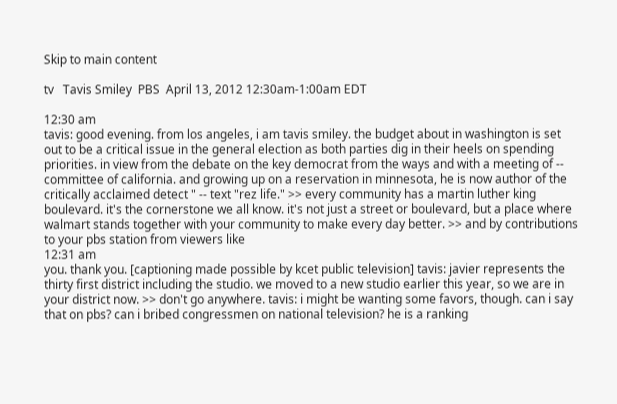Skip to main content

tv   Tavis Smiley  PBS  April 13, 2012 12:30am-1:00am EDT

12:30 am
tavis: good evening. from los angeles, i am tavis smiley. the budget about in washington is set out to be a critical issue in the general election as both parties dig in their heels on spending priorities. in view from the debate on the key democrat from the ways and with a meeting of -- committee of california. and growing up on a reservation in minnesota, he is now author of the critically acclaimed detect " -- text "rez life." >> every community has a martin luther king boulevard. it's the cornerstone we all know. it's not just a street or boulevard, but a place where walmart stands together with your community to make every day better. >> and by contributions to your pbs station from viewers like
12:31 am
you. thank you. [captioning made possible by kcet public television] tavis: javier represents the thirty first district including the studio. we moved to a new studio earlier this year, so we are in your district now. >> don't go anywhere. tavis: i might be wanting some favors, though. can i say that on pbs? can i bribed congressmen on national television? he is a ranking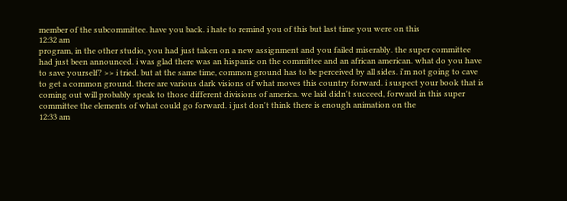member of the subcommittee. have you back. i hate to remind you of this but last time you were on this
12:32 am
program, in the other studio, you had just taken on a new assignment and you failed miserably. the super committee had just been announced. i was glad there was an hispanic on the committee and an african american. what do you have to save yourself? >> i tried. but at the same time, common ground has to be perceived by all sides. i'm not going to cave to get a common ground. there are various dark visions of what moves this country forward. i suspect your book that is coming out will probably speak to those different divisions of america. we laid didn't succeed, forward in this super committee the elements of what could go forward. i just don't think there is enough animation on the
12:33 am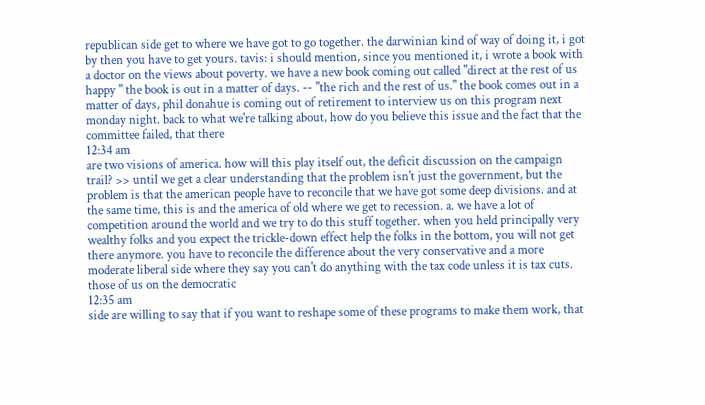republican side get to where we have got to go together. the darwinian kind of way of doing it, i got by then you have to get yours. tavis: i should mention, since you mentioned it, i wrote a book with a doctor on the views about poverty. we have a new book coming out called "direct at the rest of us happy " the book is out in a matter of days. -- "the rich and the rest of us." the book comes out in a matter of days, phil donahue is coming out of retirement to interview us on this program next monday night. back to what we're talking about, how do you believe this issue and the fact that the committee failed, that there
12:34 am
are two visions of america. how will this play itself out, the deficit discussion on the campaign trail? >> until we get a clear understanding that the problem isn't just the government, but the problem is that the american people have to reconcile that we have got some deep divisions. and at the same time, this is and the america of old where we get to recession. a. we have a lot of competition around the world and we try to do this stuff together. when you held principally very wealthy folks and you expect the trickle-down effect help the folks in the bottom, you will not get there anymore. you have to reconcile the difference about the very conservative and a more moderate liberal side where they say you can't do anything with the tax code unless it is tax cuts. those of us on the democratic
12:35 am
side are willing to say that if you want to reshape some of these programs to make them work, that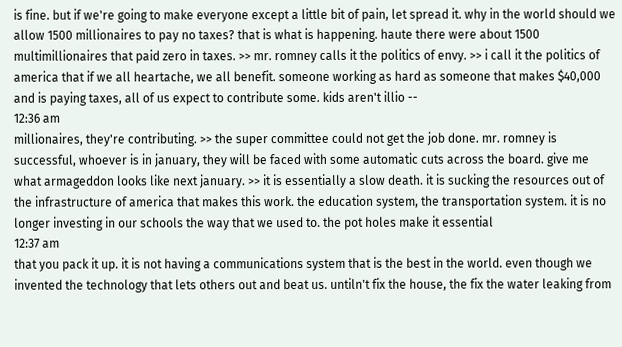is fine. but if we're going to make everyone except a little bit of pain, let spread it. why in the world should we allow 1500 millionaires to pay no taxes? that is what is happening. haute there were about 1500 multimillionaires that paid zero in taxes. >> mr. romney calls it the politics of envy. >> i call it the politics of america that if we all heartache, we all benefit. someone working as hard as someone that makes $40,000 and is paying taxes, all of us expect to contribute some. kids aren't illio --
12:36 am
millionaires, they're contributing. >> the super committee could not get the job done. mr. romney is successful, whoever is in january, they will be faced with some automatic cuts across the board. give me what armageddon looks like next january. >> it is essentially a slow death. it is sucking the resources out of the infrastructure of america that makes this work. the education system, the transportation system. it is no longer investing in our schools the way that we used to. the pot holes make it essential
12:37 am
that you pack it up. it is not having a communications system that is the best in the world. even though we invented the technology that lets others out and beat us. untiln't fix the house, the fix the water leaking from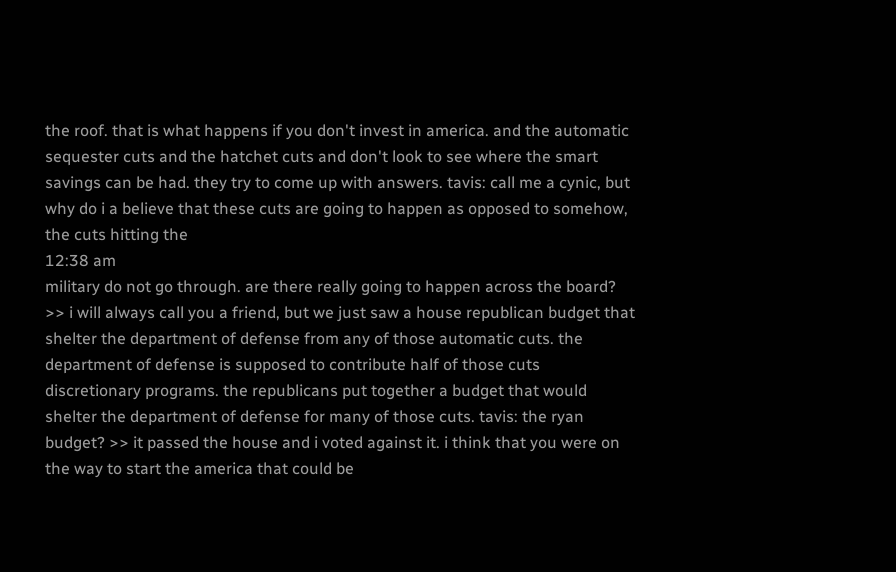the roof. that is what happens if you don't invest in america. and the automatic sequester cuts and the hatchet cuts and don't look to see where the smart savings can be had. they try to come up with answers. tavis: call me a cynic, but why do i a believe that these cuts are going to happen as opposed to somehow, the cuts hitting the
12:38 am
military do not go through. are there really going to happen across the board? >> i will always call you a friend, but we just saw a house republican budget that shelter the department of defense from any of those automatic cuts. the department of defense is supposed to contribute half of those cuts discretionary programs. the republicans put together a budget that would shelter the department of defense for many of those cuts. tavis: the ryan budget? >> it passed the house and i voted against it. i think that you were on the way to start the america that could be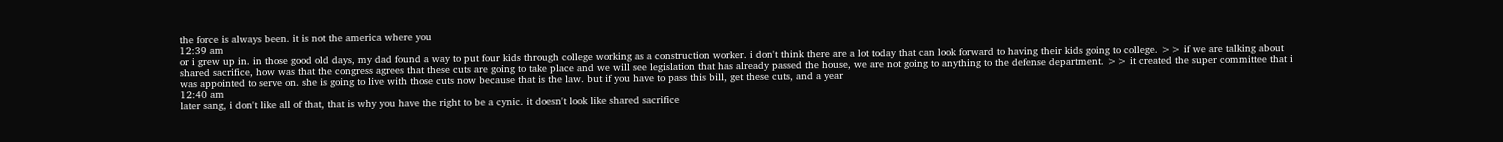the force is always been. it is not the america where you
12:39 am
or i grew up in. in those good old days, my dad found a way to put four kids through college working as a construction worker. i don't think there are a lot today that can look forward to having their kids going to college. >> if we are talking about shared sacrifice, how was that the congress agrees that these cuts are going to take place and we will see legislation that has already passed the house, we are not going to anything to the defense department. >> it created the super committee that i was appointed to serve on. she is going to live with those cuts now because that is the law. but if you have to pass this bill, get these cuts, and a year
12:40 am
later sang, i don't like all of that, that is why you have the right to be a cynic. it doesn't look like shared sacrifice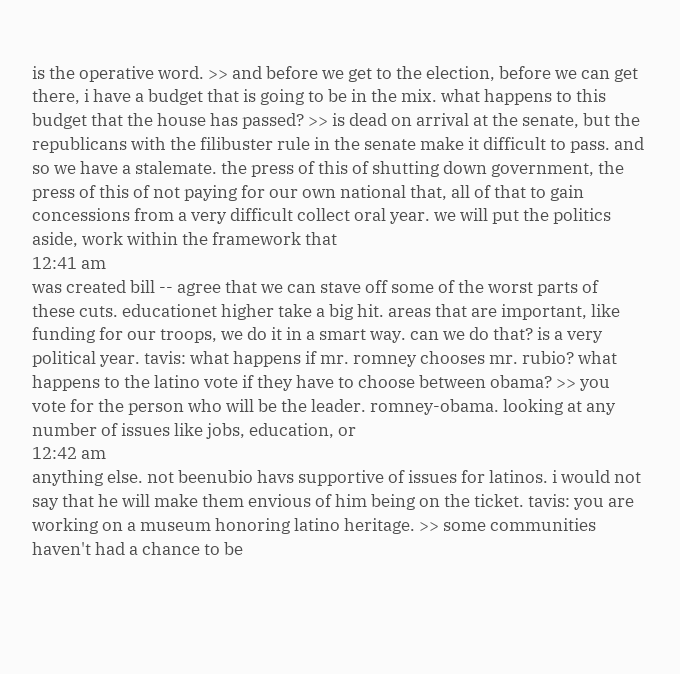is the operative word. >> and before we get to the election, before we can get there, i have a budget that is going to be in the mix. what happens to this budget that the house has passed? >> is dead on arrival at the senate, but the republicans with the filibuster rule in the senate make it difficult to pass. and so we have a stalemate. the press of this of shutting down government, the press of this of not paying for our own national that, all of that to gain concessions from a very difficult collect oral year. we will put the politics aside, work within the framework that
12:41 am
was created bill -- agree that we can stave off some of the worst parts of these cuts. educationet higher take a big hit. areas that are important, like funding for our troops, we do it in a smart way. can we do that? is a very political year. tavis: what happens if mr. romney chooses mr. rubio? what happens to the latino vote if they have to choose between obama? >> you vote for the person who will be the leader. romney-obama. looking at any number of issues like jobs, education, or
12:42 am
anything else. not beenubio havs supportive of issues for latinos. i would not say that he will make them envious of him being on the ticket. tavis: you are working on a museum honoring latino heritage. >> some communities haven't had a chance to be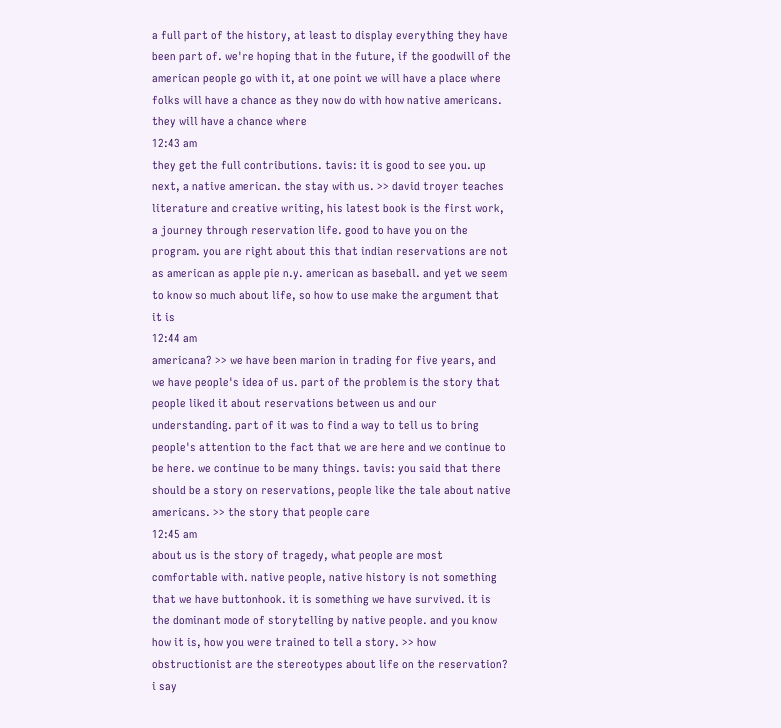a full part of the history, at least to display everything they have been part of. we're hoping that in the future, if the goodwill of the american people go with it, at one point we will have a place where folks will have a chance as they now do with how native americans. they will have a chance where
12:43 am
they get the full contributions. tavis: it is good to see you. up next, a native american. the stay with us. >> david troyer teaches literature and creative writing, his latest book is the first work, a journey through reservation life. good to have you on the program. you are right about this that indian reservations are not as american as apple pie n.y. american as baseball. and yet we seem to know so much about life, so how to use make the argument that it is
12:44 am
americana? >> we have been marion in trading for five years, and we have people's idea of us. part of the problem is the story that people liked it about reservations between us and our understanding. part of it was to find a way to tell us to bring people's attention to the fact that we are here and we continue to be here. we continue to be many things. tavis: you said that there should be a story on reservations, people like the tale about native americans. >> the story that people care
12:45 am
about us is the story of tragedy, what people are most comfortable with. native people, native history is not something that we have buttonhook. it is something we have survived. it is the dominant mode of storytelling by native people. and you know how it is, how you were trained to tell a story. >> how obstructionist are the stereotypes about life on the reservation? i say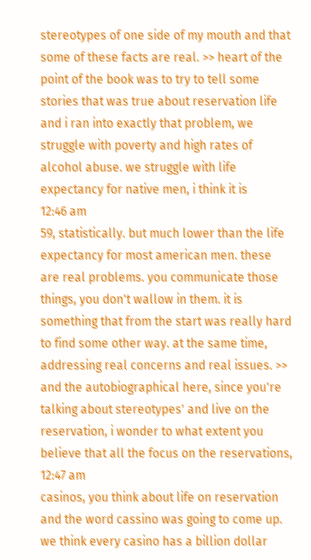stereotypes of one side of my mouth and that some of these facts are real. >> heart of the point of the book was to try to tell some stories that was true about reservation life and i ran into exactly that problem, we struggle with poverty and high rates of alcohol abuse. we struggle with life expectancy for native men, i think it is
12:46 am
59, statistically. but much lower than the life expectancy for most american men. these are real problems. you communicate those things, you don't wallow in them. it is something that from the start was really hard to find some other way. at the same time, addressing real concerns and real issues. >> and the autobiographical here, since you're talking about stereotypes' and live on the reservation, i wonder to what extent you believe that all the focus on the reservations,
12:47 am
casinos, you think about life on reservation and the word cassino was going to come up. we think every casino has a billion dollar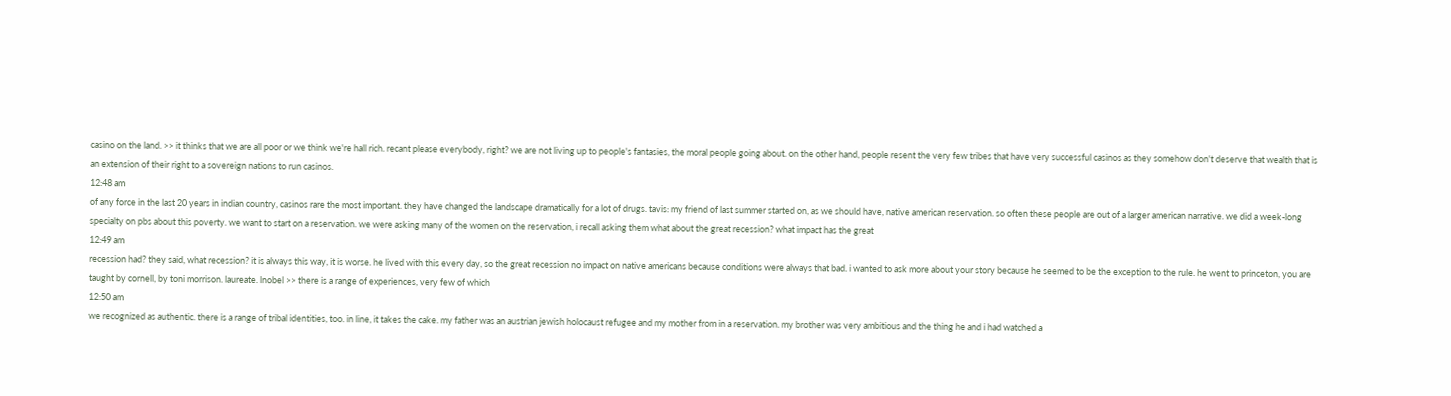casino on the land. >> it thinks that we are all poor or we think we're hall rich. recant please everybody, right? we are not living up to people's fantasies, the moral people going about. on the other hand, people resent the very few tribes that have very successful casinos as they somehow don't deserve that wealth that is an extension of their right to a sovereign nations to run casinos.
12:48 am
of any force in the last 20 years in indian country, casinos rare the most important. they have changed the landscape dramatically for a lot of drugs. tavis: my friend of last summer started on, as we should have, native american reservation. so often these people are out of a larger american narrative. we did a week-long specialty on pbs about this poverty. we want to start on a reservation. we were asking many of the women on the reservation, i recall asking them what about the great recession? what impact has the great
12:49 am
recession had? they said, what recession? it is always this way, it is worse. he lived with this every day, so the great recession no impact on native americans because conditions were always that bad. i wanted to ask more about your story because he seemed to be the exception to the rule. he went to princeton, you are taught by cornell, by toni morrison. laureate. lnobel >> there is a range of experiences, very few of which
12:50 am
we recognized as authentic. there is a range of tribal identities, too. in line, it takes the cake. my father was an austrian jewish holocaust refugee and my mother from in a reservation. my brother was very ambitious and the thing he and i had watched a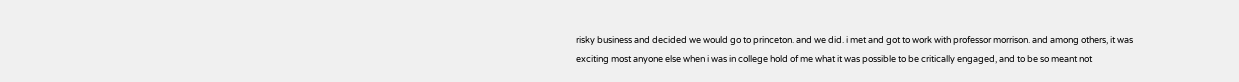risky business and decided we would go to princeton. and we did. i met and got to work with professor morrison. and among others, it was exciting most anyone else when i was in college hold of me what it was possible to be critically engaged, and to be so meant not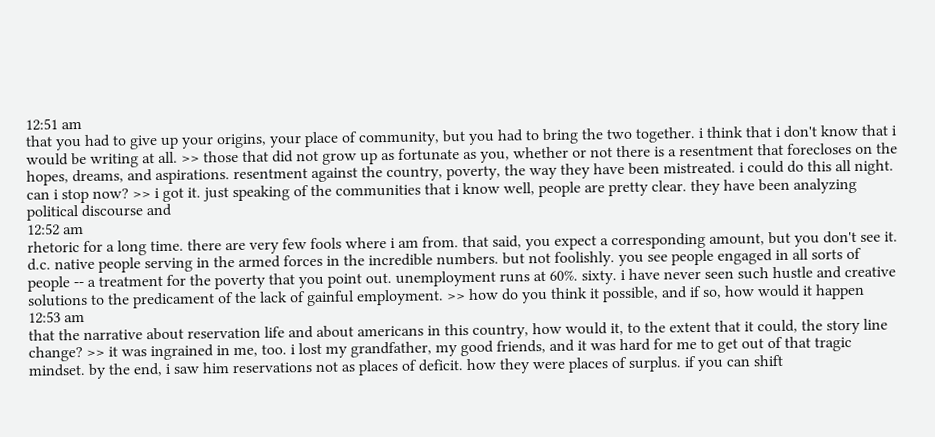12:51 am
that you had to give up your origins, your place of community, but you had to bring the two together. i think that i don't know that i would be writing at all. >> those that did not grow up as fortunate as you, whether or not there is a resentment that forecloses on the hopes, dreams, and aspirations. resentment against the country, poverty, the way they have been mistreated. i could do this all night. can i stop now? >> i got it. just speaking of the communities that i know well, people are pretty clear. they have been analyzing political discourse and
12:52 am
rhetoric for a long time. there are very few fools where i am from. that said, you expect a corresponding amount, but you don't see it. d.c. native people serving in the armed forces in the incredible numbers. but not foolishly. you see people engaged in all sorts of people -- a treatment for the poverty that you point out. unemployment runs at 60%. sixty. i have never seen such hustle and creative solutions to the predicament of the lack of gainful employment. >> how do you think it possible, and if so, how would it happen
12:53 am
that the narrative about reservation life and about americans in this country, how would it, to the extent that it could, the story line change? >> it was ingrained in me, too. i lost my grandfather, my good friends, and it was hard for me to get out of that tragic mindset. by the end, i saw him reservations not as places of deficit. how they were places of surplus. if you can shift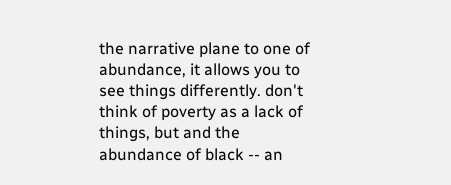the narrative plane to one of abundance, it allows you to see things differently. don't think of poverty as a lack of things, but and the abundance of black -- an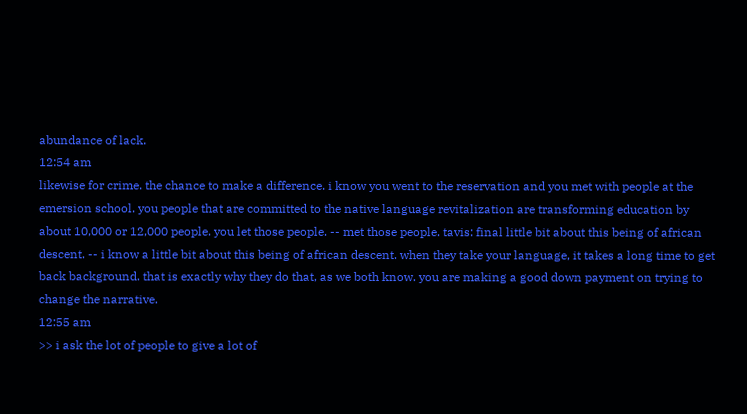abundance of lack.
12:54 am
likewise for crime. the chance to make a difference. i know you went to the reservation and you met with people at the emersion school. you people that are committed to the native language revitalization are transforming education by about 10,000 or 12,000 people. you let those people. -- met those people. tavis: final little bit about this being of african descent. -- i know a little bit about this being of african descent. when they take your language, it takes a long time to get back background. that is exactly why they do that, as we both know. you are making a good down payment on trying to change the narrative.
12:55 am
>> i ask the lot of people to give a lot of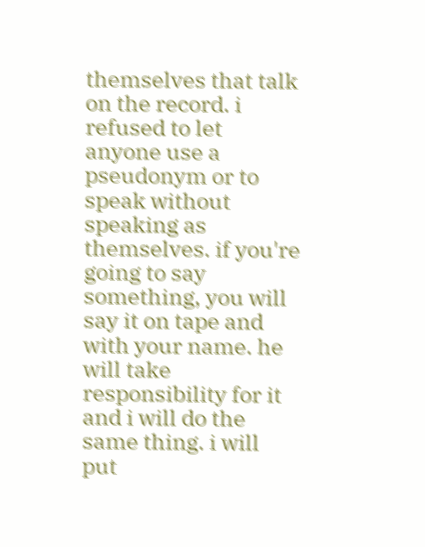themselves that talk on the record. i refused to let anyone use a pseudonym or to speak without speaking as themselves. if you're going to say something, you will say it on tape and with your name. he will take responsibility for it and i will do the same thing. i will put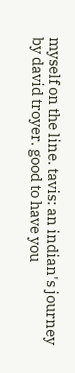myself on the line. tavis: an indian's journey by david troyer. good to have you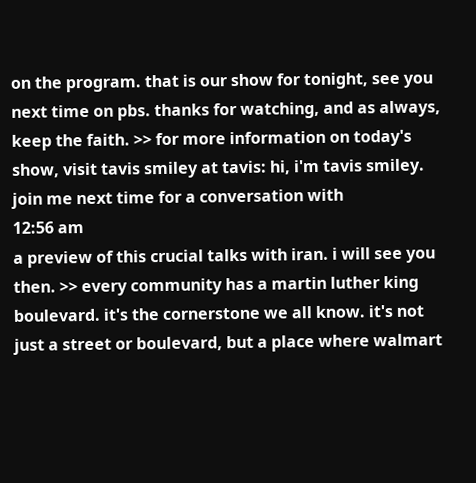on the program. that is our show for tonight, see you next time on pbs. thanks for watching, and as always, keep the faith. >> for more information on today's show, visit tavis smiley at tavis: hi, i'm tavis smiley. join me next time for a conversation with
12:56 am
a preview of this crucial talks with iran. i will see you then. >> every community has a martin luther king boulevard. it's the cornerstone we all know. it's not just a street or boulevard, but a place where walmart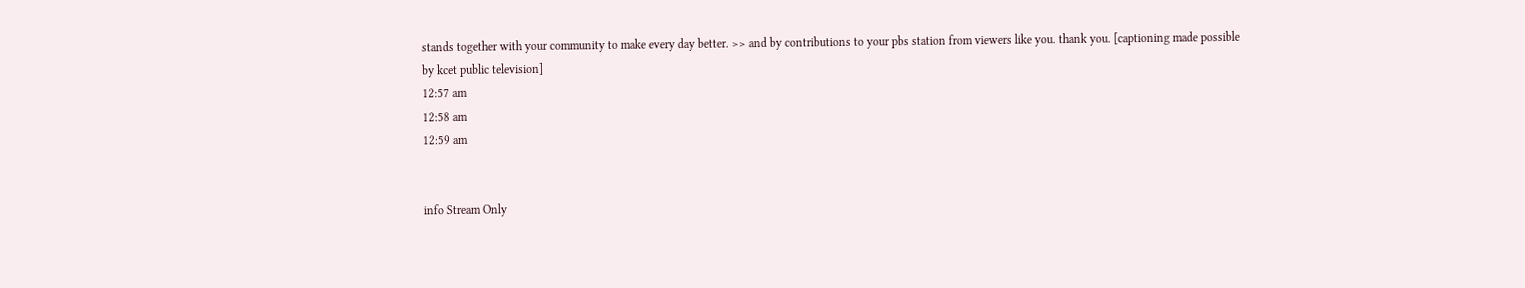stands together with your community to make every day better. >> and by contributions to your pbs station from viewers like you. thank you. [captioning made possible by kcet public television]
12:57 am
12:58 am
12:59 am


info Stream Only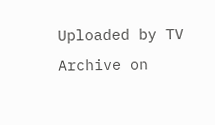Uploaded by TV Archive on